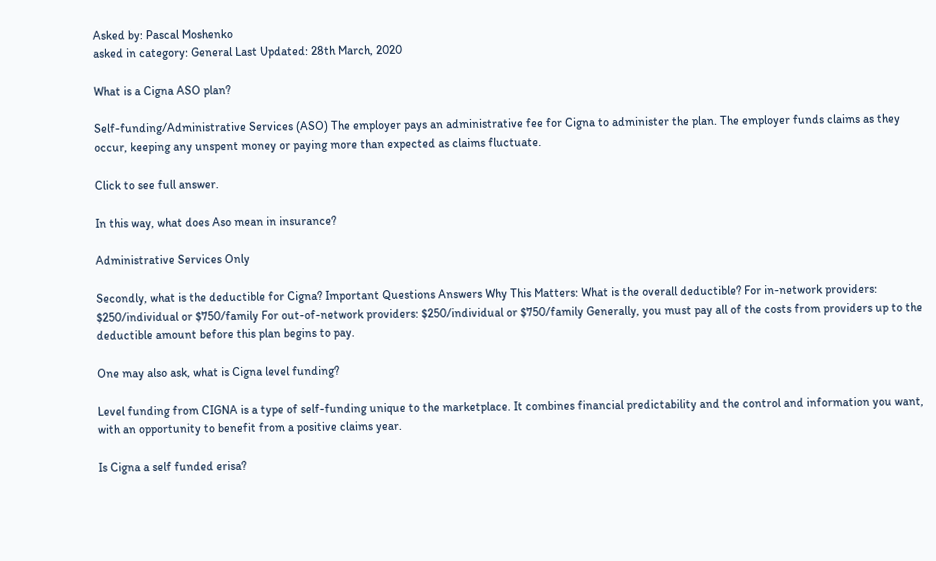Asked by: Pascal Moshenko
asked in category: General Last Updated: 28th March, 2020

What is a Cigna ASO plan?

Self-funding/Administrative Services (ASO) The employer pays an administrative fee for Cigna to administer the plan. The employer funds claims as they occur, keeping any unspent money or paying more than expected as claims fluctuate.

Click to see full answer.

In this way, what does Aso mean in insurance?

Administrative Services Only

Secondly, what is the deductible for Cigna? Important Questions Answers Why This Matters: What is the overall deductible? For in-network providers: $250/individual or $750/family For out-of-network providers: $250/individual or $750/family Generally, you must pay all of the costs from providers up to the deductible amount before this plan begins to pay.

One may also ask, what is Cigna level funding?

Level funding from CIGNA is a type of self-funding unique to the marketplace. It combines financial predictability and the control and information you want, with an opportunity to benefit from a positive claims year.

Is Cigna a self funded erisa?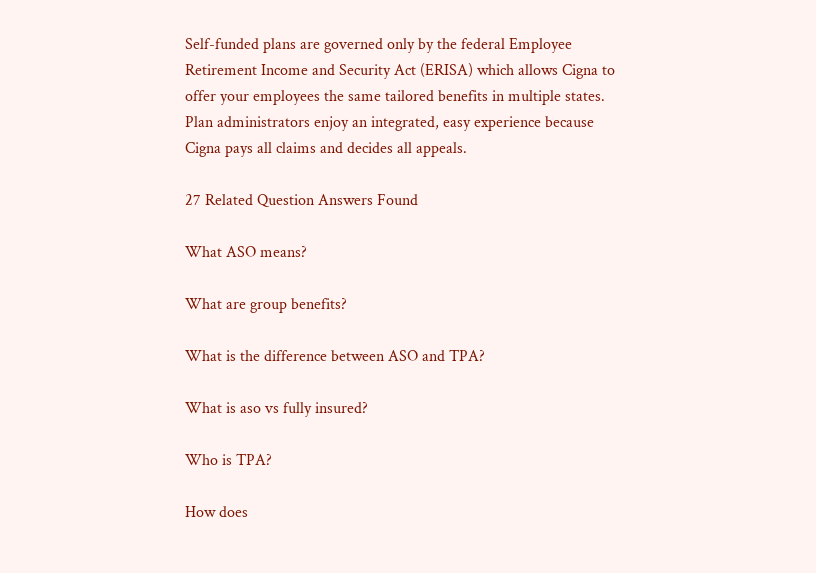Self-funded plans are governed only by the federal Employee Retirement Income and Security Act (ERISA) which allows Cigna to offer your employees the same tailored benefits in multiple states. Plan administrators enjoy an integrated, easy experience because Cigna pays all claims and decides all appeals.

27 Related Question Answers Found

What ASO means?

What are group benefits?

What is the difference between ASO and TPA?

What is aso vs fully insured?

Who is TPA?

How does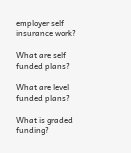employer self insurance work?

What are self funded plans?

What are level funded plans?

What is graded funding?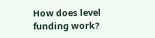How does level funding work?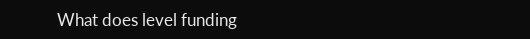What does level funding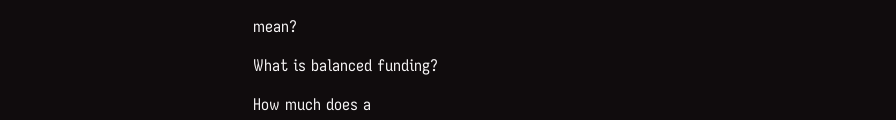mean?

What is balanced funding?

How much does a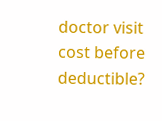doctor visit cost before deductible?